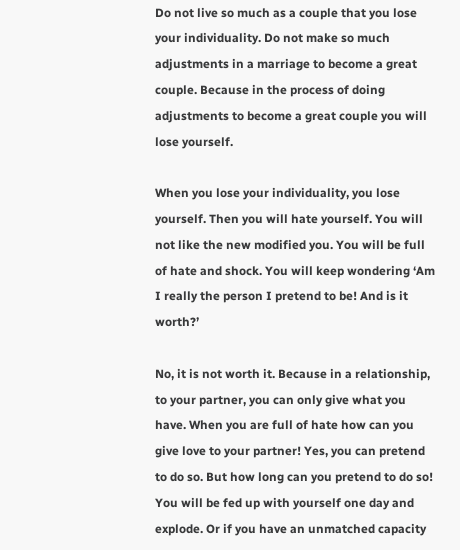Do not live so much as a couple that you lose your individuality. Do not make so much adjustments in a marriage to become a great couple. Because in the process of doing adjustments to become a great couple you will lose yourself.

When you lose your individuality, you lose yourself. Then you will hate yourself. You will not like the new modified you. You will be full of hate and shock. You will keep wondering ‘Am I really the person I pretend to be! And is it worth?’

No, it is not worth it. Because in a relationship, to your partner, you can only give what you have. When you are full of hate how can you give love to your partner! Yes, you can pretend to do so. But how long can you pretend to do so! You will be fed up with yourself one day and explode. Or if you have an unmatched capacity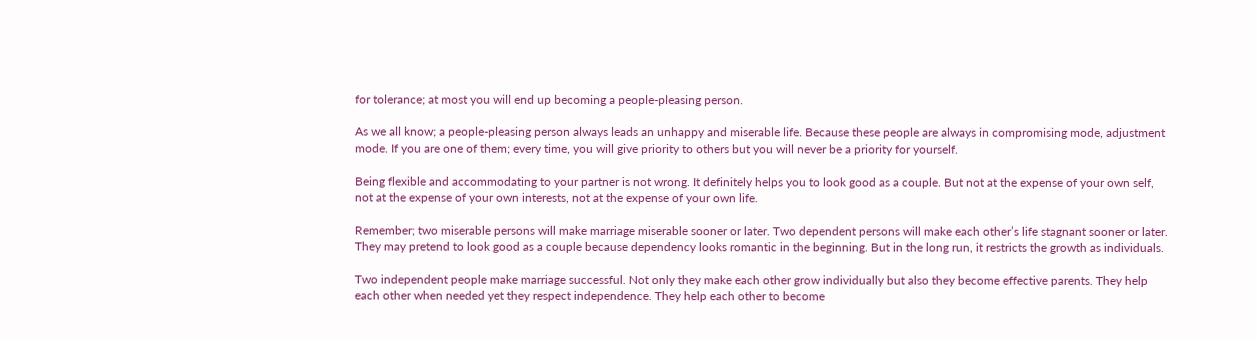for tolerance; at most you will end up becoming a people-pleasing person.

As we all know; a people-pleasing person always leads an unhappy and miserable life. Because these people are always in compromising mode, adjustment mode. If you are one of them; every time, you will give priority to others but you will never be a priority for yourself.

Being flexible and accommodating to your partner is not wrong. It definitely helps you to look good as a couple. But not at the expense of your own self, not at the expense of your own interests, not at the expense of your own life.

Remember; two miserable persons will make marriage miserable sooner or later. Two dependent persons will make each other’s life stagnant sooner or later. They may pretend to look good as a couple because dependency looks romantic in the beginning. But in the long run, it restricts the growth as individuals.

Two independent people make marriage successful. Not only they make each other grow individually but also they become effective parents. They help each other when needed yet they respect independence. They help each other to become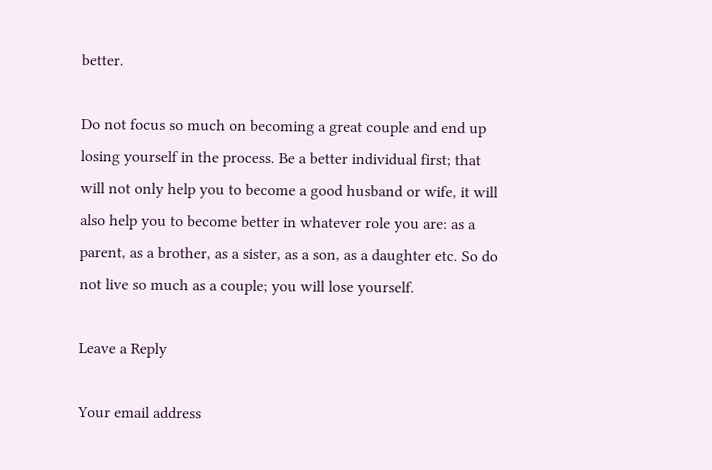better.

Do not focus so much on becoming a great couple and end up losing yourself in the process. Be a better individual first; that will not only help you to become a good husband or wife, it will also help you to become better in whatever role you are: as a parent, as a brother, as a sister, as a son, as a daughter etc. So do not live so much as a couple; you will lose yourself.

Leave a Reply

Your email address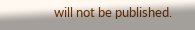will not be published.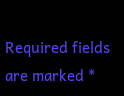Required fields are marked *